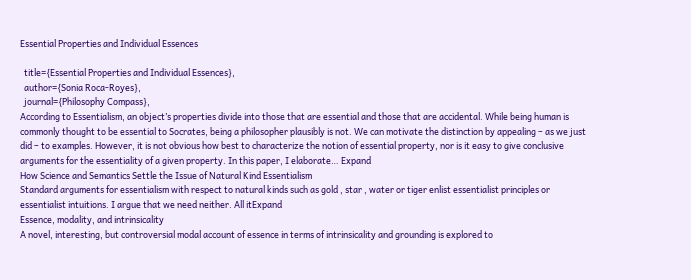Essential Properties and Individual Essences

  title={Essential Properties and Individual Essences},
  author={Sonia Roca-Royes},
  journal={Philosophy Compass},
According to Essentialism, an object’s properties divide into those that are essential and those that are accidental. While being human is commonly thought to be essential to Socrates, being a philosopher plausibly is not. We can motivate the distinction by appealing – as we just did – to examples. However, it is not obvious how best to characterize the notion of essential property, nor is it easy to give conclusive arguments for the essentiality of a given property. In this paper, I elaborate… Expand
How Science and Semantics Settle the Issue of Natural Kind Essentialism
Standard arguments for essentialism with respect to natural kinds such as gold , star , water or tiger enlist essentialist principles or essentialist intuitions. I argue that we need neither. All itExpand
Essence, modality, and intrinsicality
A novel, interesting, but controversial modal account of essence in terms of intrinsicality and grounding is explored to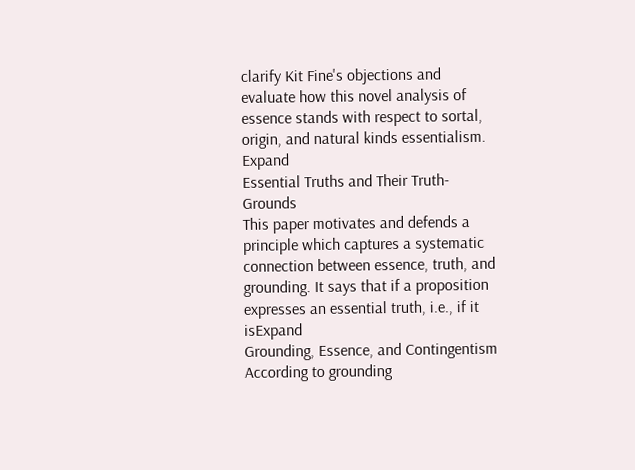clarify Kit Fine's objections and evaluate how this novel analysis of essence stands with respect to sortal, origin, and natural kinds essentialism. Expand
Essential Truths and Their Truth-Grounds
This paper motivates and defends a principle which captures a systematic connection between essence, truth, and grounding. It says that if a proposition expresses an essential truth, i.e., if it isExpand
Grounding, Essence, and Contingentism
According to grounding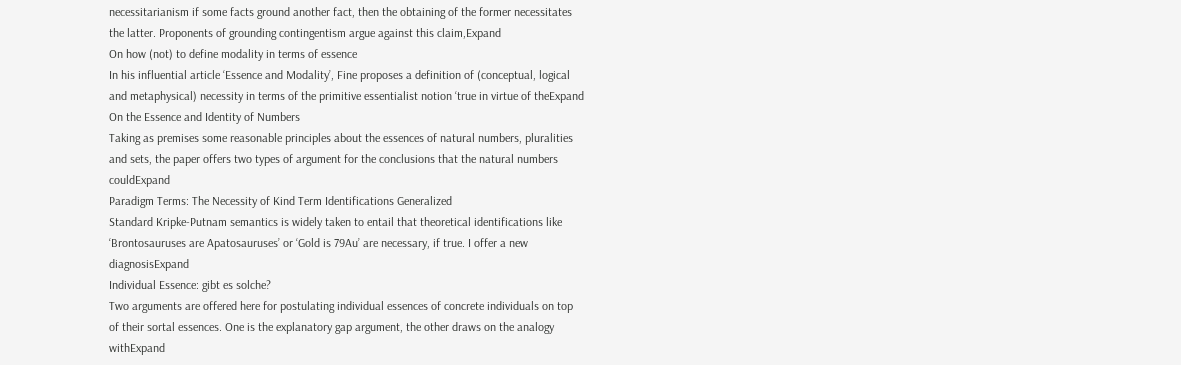necessitarianism if some facts ground another fact, then the obtaining of the former necessitates the latter. Proponents of grounding contingentism argue against this claim,Expand
On how (not) to define modality in terms of essence
In his influential article ‘Essence and Modality’, Fine proposes a definition of (conceptual, logical and metaphysical) necessity in terms of the primitive essentialist notion ‘true in virtue of theExpand
On the Essence and Identity of Numbers
Taking as premises some reasonable principles about the essences of natural numbers, pluralities and sets, the paper offers two types of argument for the conclusions that the natural numbers couldExpand
Paradigm Terms: The Necessity of Kind Term Identifications Generalized
Standard Kripke-Putnam semantics is widely taken to entail that theoretical identifications like ‘Brontosauruses are Apatosauruses’ or ‘Gold is 79Au’ are necessary, if true. I offer a new diagnosisExpand
Individual Essence: gibt es solche?
Two arguments are offered here for postulating individual essences of concrete individuals on top of their sortal essences. One is the explanatory gap argument, the other draws on the analogy withExpand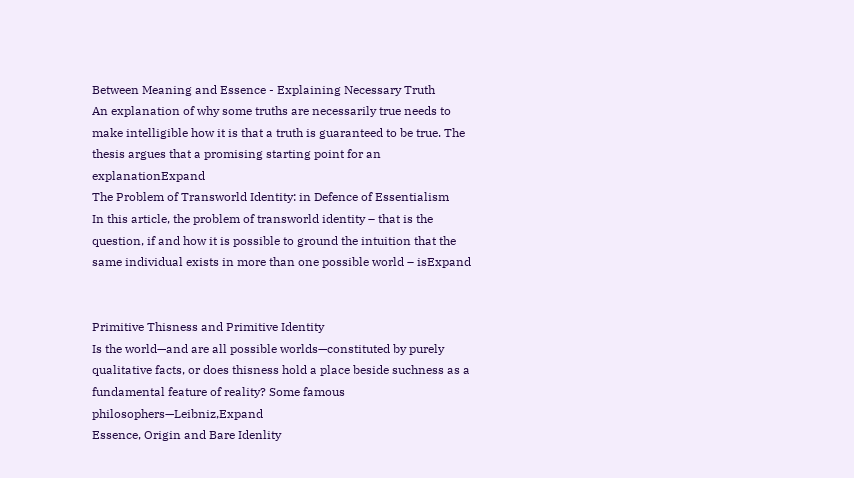Between Meaning and Essence - Explaining Necessary Truth
An explanation of why some truths are necessarily true needs to make intelligible how it is that a truth is guaranteed to be true. The thesis argues that a promising starting point for an explanationExpand
The Problem of Transworld Identity: in Defence of Essentialism
In this article, the problem of transworld identity – that is the question, if and how it is possible to ground the intuition that the same individual exists in more than one possible world – isExpand


Primitive Thisness and Primitive Identity
Is the world—and are all possible worlds—constituted by purely qualitative facts, or does thisness hold a place beside suchness as a fundamental feature of reality? Some famous philosophers—Leibniz,Expand
Essence, Origin and Bare Idenlity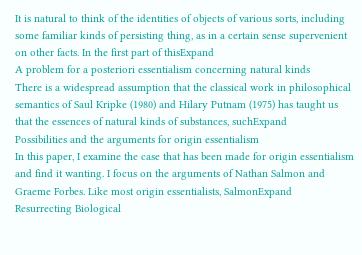It is natural to think of the identities of objects of various sorts, including some familiar kinds of persisting thing, as in a certain sense supervenient on other facts. In the first part of thisExpand
A problem for a posteriori essentialism concerning natural kinds
There is a widespread assumption that the classical work in philosophical semantics of Saul Kripke (1980) and Hilary Putnam (1975) has taught us that the essences of natural kinds of substances, suchExpand
Possibilities and the arguments for origin essentialism
In this paper, I examine the case that has been made for origin essentialism and find it wanting. I focus on the arguments of Nathan Salmon and Graeme Forbes. Like most origin essentialists, SalmonExpand
Resurrecting Biological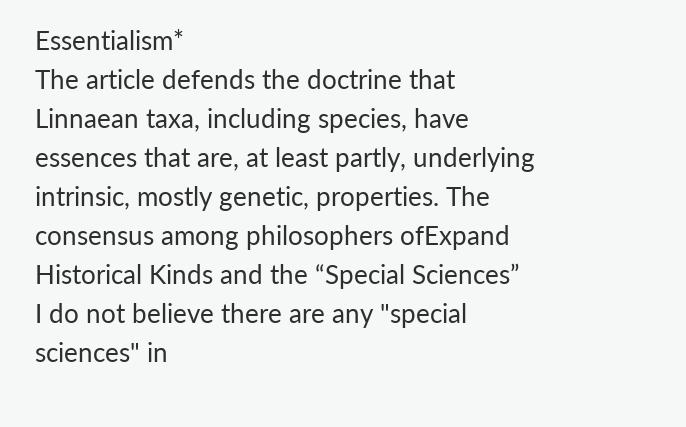Essentialism*
The article defends the doctrine that Linnaean taxa, including species, have essences that are, at least partly, underlying intrinsic, mostly genetic, properties. The consensus among philosophers ofExpand
Historical Kinds and the “Special Sciences”
I do not believe there are any "special sciences" in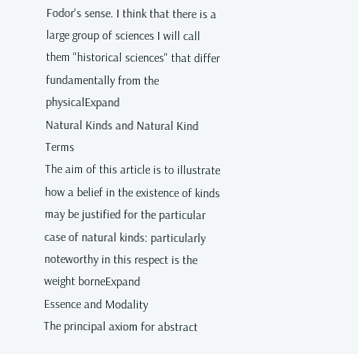Fodor's sense. I think that there is a large group of sciences I will call them "historical sciences" that differ fundamentally from the physicalExpand
Natural Kinds and Natural Kind Terms
The aim of this article is to illustrate how a belief in the existence of kinds may be justified for the particular case of natural kinds: particularly noteworthy in this respect is the weight borneExpand
Essence and Modality
The principal axiom for abstract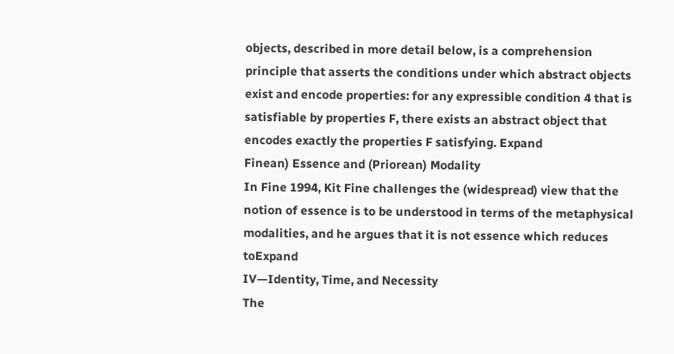objects, described in more detail below, is a comprehension principle that asserts the conditions under which abstract objects exist and encode properties: for any expressible condition 4 that is satisfiable by properties F, there exists an abstract object that encodes exactly the properties F satisfying. Expand
Finean) Essence and (Priorean) Modality
In Fine 1994, Kit Fine challenges the (widespread) view that the notion of essence is to be understood in terms of the metaphysical modalities, and he argues that it is not essence which reduces toExpand
IV—Identity, Time, and Necessity
The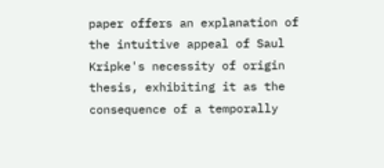paper offers an explanation of the intuitive appeal of Saul Kripke's necessity of origin thesis, exhibiting it as the consequence of a temporally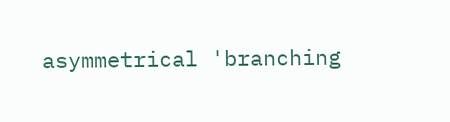asymmetrical 'branching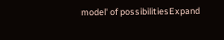model' of possibilitiesExpand